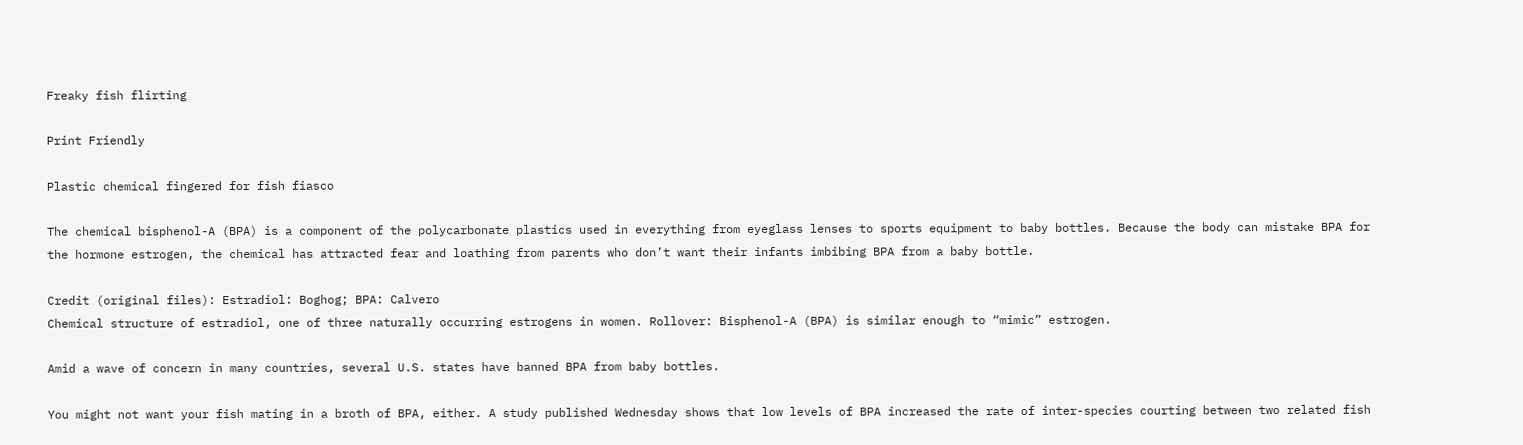Freaky fish flirting

Print Friendly

Plastic chemical fingered for fish fiasco

The chemical bisphenol-A (BPA) is a component of the polycarbonate plastics used in everything from eyeglass lenses to sports equipment to baby bottles. Because the body can mistake BPA for the hormone estrogen, the chemical has attracted fear and loathing from parents who don’t want their infants imbibing BPA from a baby bottle.

Credit (original files): Estradiol: Boghog; BPA: Calvero
Chemical structure of estradiol, one of three naturally occurring estrogens in women. Rollover: Bisphenol-A (BPA) is similar enough to “mimic” estrogen.

Amid a wave of concern in many countries, several U.S. states have banned BPA from baby bottles.

You might not want your fish mating in a broth of BPA, either. A study published Wednesday shows that low levels of BPA increased the rate of inter-species courting between two related fish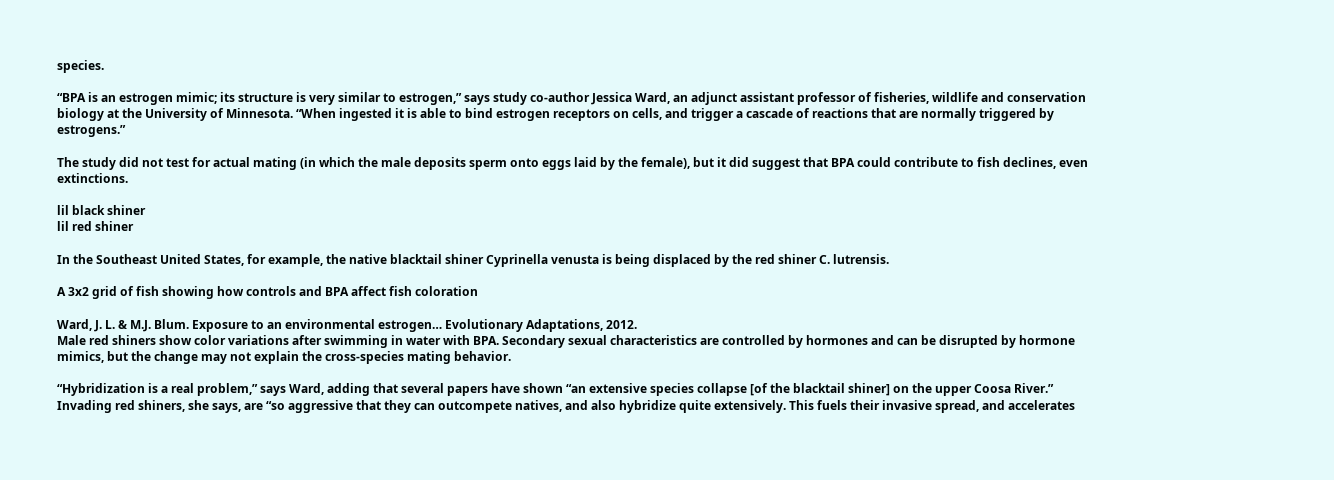species.

“BPA is an estrogen mimic; its structure is very similar to estrogen,” says study co-author Jessica Ward, an adjunct assistant professor of fisheries, wildlife and conservation biology at the University of Minnesota. “When ingested it is able to bind estrogen receptors on cells, and trigger a cascade of reactions that are normally triggered by estrogens.”

The study did not test for actual mating (in which the male deposits sperm onto eggs laid by the female), but it did suggest that BPA could contribute to fish declines, even extinctions.

lil black shiner
lil red shiner

In the Southeast United States, for example, the native blacktail shiner Cyprinella venusta is being displaced by the red shiner C. lutrensis.

A 3x2 grid of fish showing how controls and BPA affect fish coloration

Ward, J. L. & M.J. Blum. Exposure to an environmental estrogen… Evolutionary Adaptations, 2012.
Male red shiners show color variations after swimming in water with BPA. Secondary sexual characteristics are controlled by hormones and can be disrupted by hormone mimics, but the change may not explain the cross-species mating behavior.

“Hybridization is a real problem,” says Ward, adding that several papers have shown “an extensive species collapse [of the blacktail shiner] on the upper Coosa River.” Invading red shiners, she says, are “so aggressive that they can outcompete natives, and also hybridize quite extensively. This fuels their invasive spread, and accelerates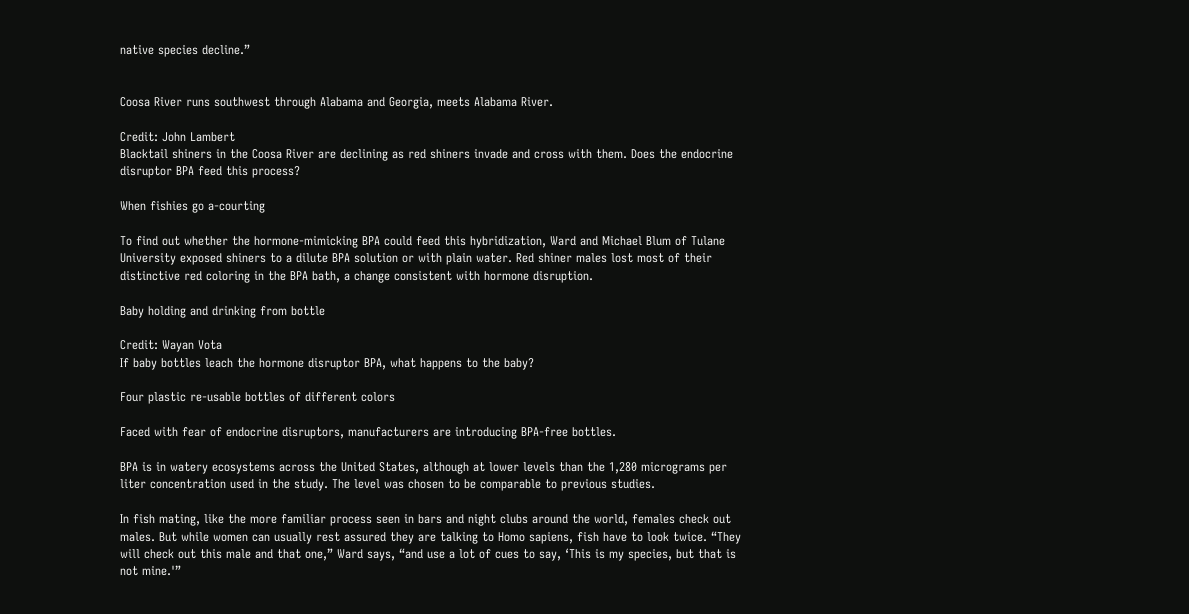native species decline.”


Coosa River runs southwest through Alabama and Georgia, meets Alabama River.

Credit: John Lambert
Blacktail shiners in the Coosa River are declining as red shiners invade and cross with them. Does the endocrine disruptor BPA feed this process?

When fishies go a-courting

To find out whether the hormone-mimicking BPA could feed this hybridization, Ward and Michael Blum of Tulane University exposed shiners to a dilute BPA solution or with plain water. Red shiner males lost most of their distinctive red coloring in the BPA bath, a change consistent with hormone disruption.

Baby holding and drinking from bottle

Credit: Wayan Vota
If baby bottles leach the hormone disruptor BPA, what happens to the baby?

Four plastic re-usable bottles of different colors

Faced with fear of endocrine disruptors, manufacturers are introducing BPA-free bottles.

BPA is in watery ecosystems across the United States, although at lower levels than the 1,280 micrograms per liter concentration used in the study. The level was chosen to be comparable to previous studies.

In fish mating, like the more familiar process seen in bars and night clubs around the world, females check out males. But while women can usually rest assured they are talking to Homo sapiens, fish have to look twice. “They will check out this male and that one,” Ward says, “and use a lot of cues to say, ‘This is my species, but that is not mine.'”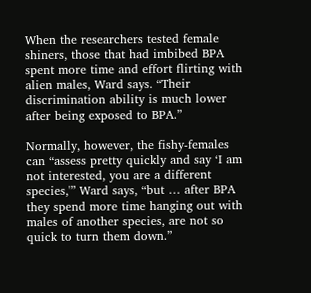When the researchers tested female shiners, those that had imbibed BPA spent more time and effort flirting with alien males, Ward says. “Their discrimination ability is much lower after being exposed to BPA.”

Normally, however, the fishy-females can “assess pretty quickly and say ‘I am not interested, you are a different species,'” Ward says, “but … after BPA they spend more time hanging out with males of another species, are not so quick to turn them down.”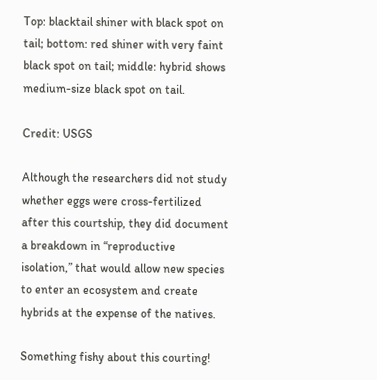Top: blacktail shiner with black spot on tail; bottom: red shiner with very faint black spot on tail; middle: hybrid shows medium-size black spot on tail.

Credit: USGS

Although the researchers did not study whether eggs were cross-fertilized after this courtship, they did document a breakdown in “reproductive isolation,” that would allow new species to enter an ecosystem and create hybrids at the expense of the natives.

Something fishy about this courting!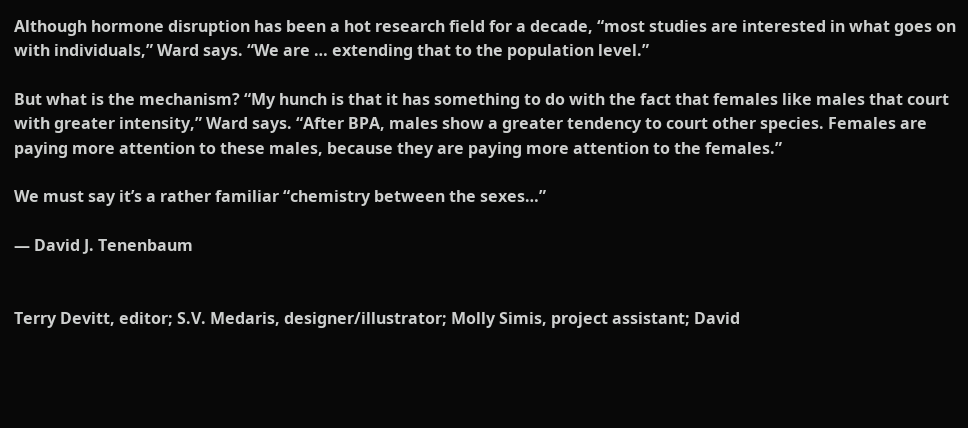Although hormone disruption has been a hot research field for a decade, “most studies are interested in what goes on with individuals,” Ward says. “We are … extending that to the population level.”

But what is the mechanism? “My hunch is that it has something to do with the fact that females like males that court with greater intensity,” Ward says. “After BPA, males show a greater tendency to court other species. Females are paying more attention to these males, because they are paying more attention to the females.”

We must say it’s a rather familiar “chemistry between the sexes…”

— David J. Tenenbaum


Terry Devitt, editor; S.V. Medaris, designer/illustrator; Molly Simis, project assistant; David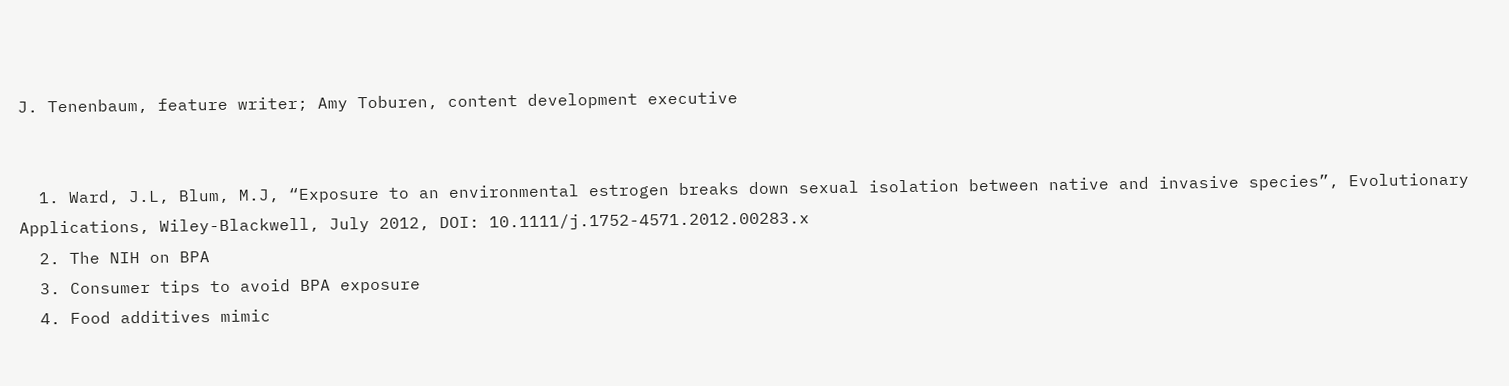J. Tenenbaum, feature writer; Amy Toburen, content development executive


  1. Ward, J.L, Blum, M.J, “Exposure to an environmental estrogen breaks down sexual isolation between native and invasive species”, Evolutionary Applications, Wiley-Blackwell, July 2012, DOI: 10.1111/j.1752-4571.2012.00283.x
  2. The NIH on BPA
  3. Consumer tips to avoid BPA exposure
  4. Food additives mimic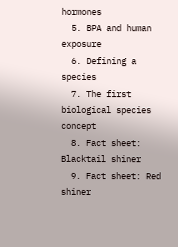hormones
  5. BPA and human exposure
  6. Defining a species
  7. The first biological species concept
  8. Fact sheet: Blacktail shiner
  9. Fact sheet: Red shiner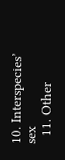10. Interspecies’ sex
  11. Other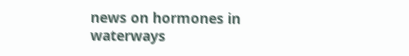news on hormones in waterways